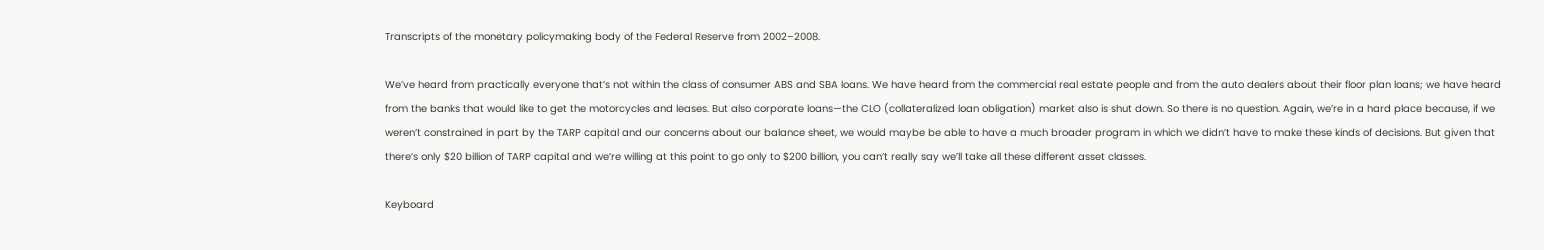Transcripts of the monetary policymaking body of the Federal Reserve from 2002–2008.

We’ve heard from practically everyone that’s not within the class of consumer ABS and SBA loans. We have heard from the commercial real estate people and from the auto dealers about their floor plan loans; we have heard from the banks that would like to get the motorcycles and leases. But also corporate loans—the CLO (collateralized loan obligation) market also is shut down. So there is no question. Again, we’re in a hard place because, if we weren’t constrained in part by the TARP capital and our concerns about our balance sheet, we would maybe be able to have a much broader program in which we didn’t have to make these kinds of decisions. But given that there’s only $20 billion of TARP capital and we’re willing at this point to go only to $200 billion, you can’t really say we’ll take all these different asset classes.

Keyboard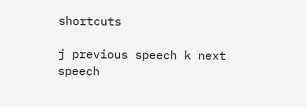shortcuts

j previous speech k next speech